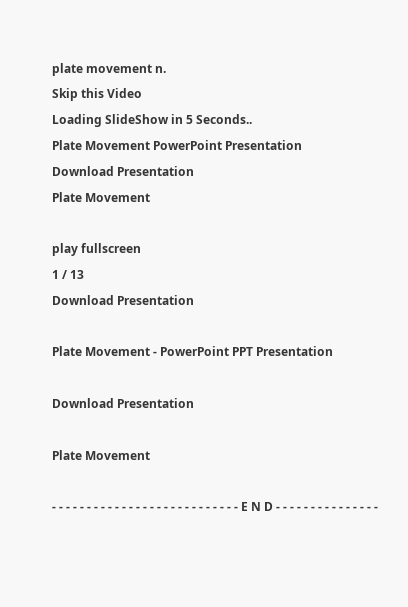plate movement n.
Skip this Video
Loading SlideShow in 5 Seconds..
Plate Movement PowerPoint Presentation
Download Presentation
Plate Movement

play fullscreen
1 / 13
Download Presentation

Plate Movement - PowerPoint PPT Presentation

Download Presentation

Plate Movement

- - - - - - - - - - - - - - - - - - - - - - - - - - - E N D - - - - - - - - - - - - - - -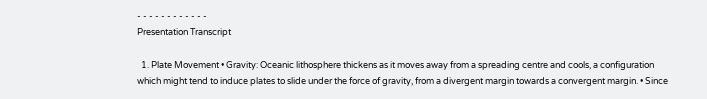- - - - - - - - - - - -
Presentation Transcript

  1. Plate Movement • Gravity: Oceanic lithosphere thickens as it moves away from a spreading centre and cools, a configuration which might tend to induce plates to slide under the force of gravity, from a divergent margin towards a convergent margin. • Since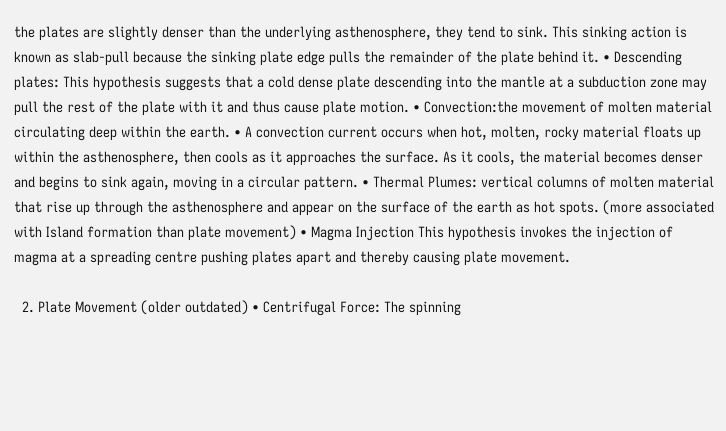the plates are slightly denser than the underlying asthenosphere, they tend to sink. This sinking action is known as slab-pull because the sinking plate edge pulls the remainder of the plate behind it. • Descending plates: This hypothesis suggests that a cold dense plate descending into the mantle at a subduction zone may pull the rest of the plate with it and thus cause plate motion. • Convection:the movement of molten material circulating deep within the earth. • A convection current occurs when hot, molten, rocky material floats up within the asthenosphere, then cools as it approaches the surface. As it cools, the material becomes denser and begins to sink again, moving in a circular pattern. • Thermal Plumes: vertical columns of molten material that rise up through the asthenosphere and appear on the surface of the earth as hot spots. (more associated with Island formation than plate movement) • Magma Injection This hypothesis invokes the injection of magma at a spreading centre pushing plates apart and thereby causing plate movement.

  2. Plate Movement (older outdated) • Centrifugal Force: The spinning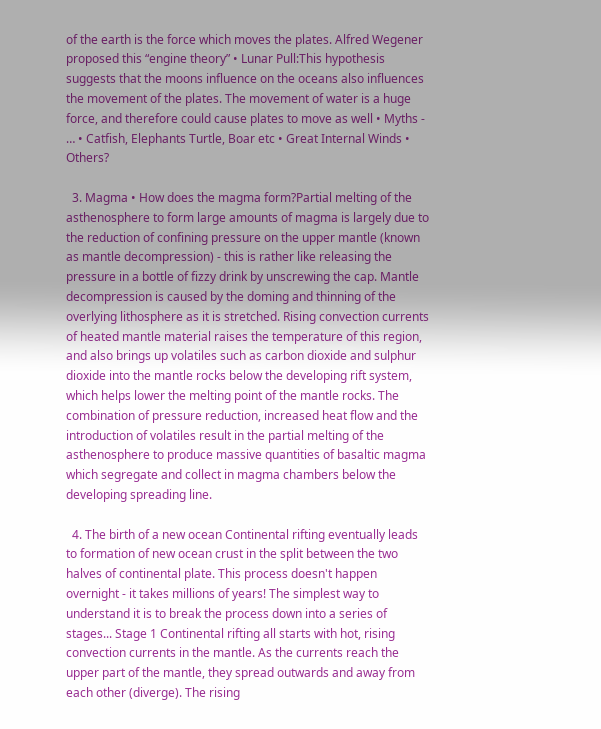of the earth is the force which moves the plates. Alfred Wegener proposed this “engine theory” • Lunar Pull:This hypothesis suggests that the moons influence on the oceans also influences the movement of the plates. The movement of water is a huge force, and therefore could cause plates to move as well • Myths - … • Catfish, Elephants Turtle, Boar etc • Great Internal Winds • Others?

  3. Magma • How does the magma form?Partial melting of the asthenosphere to form large amounts of magma is largely due to the reduction of confining pressure on the upper mantle (known as mantle decompression) - this is rather like releasing the pressure in a bottle of fizzy drink by unscrewing the cap. Mantle decompression is caused by the doming and thinning of the overlying lithosphere as it is stretched. Rising convection currents of heated mantle material raises the temperature of this region, and also brings up volatiles such as carbon dioxide and sulphur dioxide into the mantle rocks below the developing rift system, which helps lower the melting point of the mantle rocks. The combination of pressure reduction, increased heat flow and the introduction of volatiles result in the partial melting of the asthenosphere to produce massive quantities of basaltic magma which segregate and collect in magma chambers below the developing spreading line.

  4. The birth of a new ocean Continental rifting eventually leads to formation of new ocean crust in the split between the two halves of continental plate. This process doesn't happen overnight - it takes millions of years! The simplest way to understand it is to break the process down into a series of stages... Stage 1 Continental rifting all starts with hot, rising convection currents in the mantle. As the currents reach the upper part of the mantle, they spread outwards and away from each other (diverge). The rising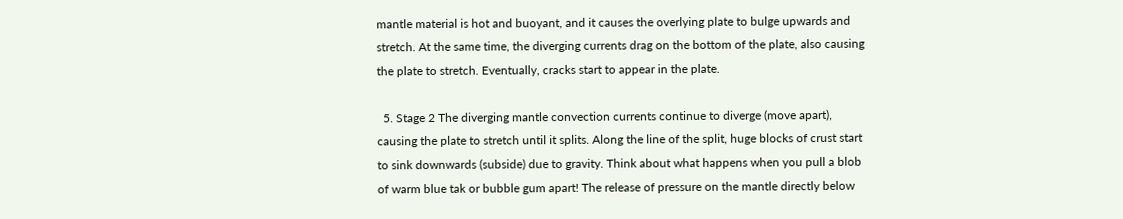mantle material is hot and buoyant, and it causes the overlying plate to bulge upwards and stretch. At the same time, the diverging currents drag on the bottom of the plate, also causing the plate to stretch. Eventually, cracks start to appear in the plate.

  5. Stage 2 The diverging mantle convection currents continue to diverge (move apart), causing the plate to stretch until it splits. Along the line of the split, huge blocks of crust start to sink downwards (subside) due to gravity. Think about what happens when you pull a blob of warm blue tak or bubble gum apart! The release of pressure on the mantle directly below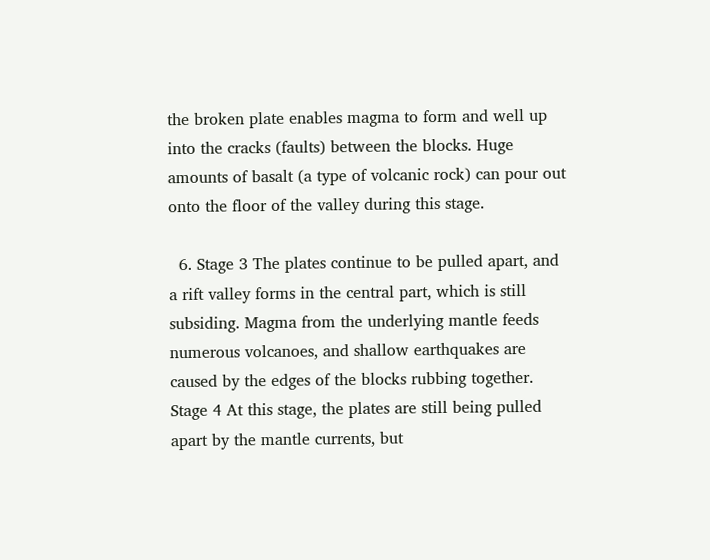the broken plate enables magma to form and well up into the cracks (faults) between the blocks. Huge amounts of basalt (a type of volcanic rock) can pour out onto the floor of the valley during this stage.

  6. Stage 3 The plates continue to be pulled apart, and a rift valley forms in the central part, which is still subsiding. Magma from the underlying mantle feeds numerous volcanoes, and shallow earthquakes are caused by the edges of the blocks rubbing together. Stage 4 At this stage, the plates are still being pulled apart by the mantle currents, but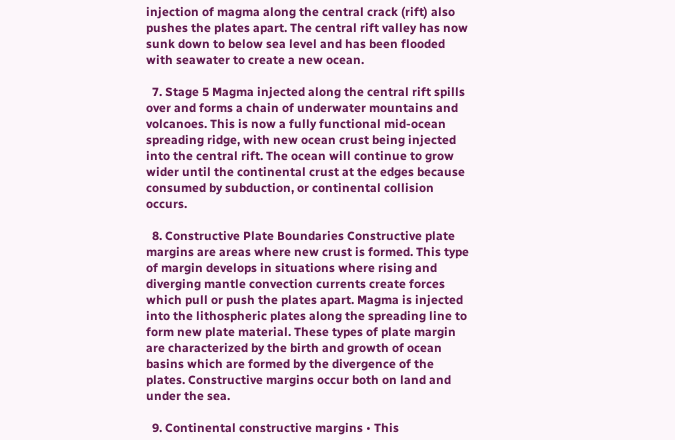injection of magma along the central crack (rift) also pushes the plates apart. The central rift valley has now sunk down to below sea level and has been flooded with seawater to create a new ocean.

  7. Stage 5 Magma injected along the central rift spills over and forms a chain of underwater mountains and volcanoes. This is now a fully functional mid-ocean spreading ridge, with new ocean crust being injected into the central rift. The ocean will continue to grow wider until the continental crust at the edges because consumed by subduction, or continental collision occurs.

  8. Constructive Plate Boundaries Constructive plate margins are areas where new crust is formed. This type of margin develops in situations where rising and diverging mantle convection currents create forces which pull or push the plates apart. Magma is injected into the lithospheric plates along the spreading line to form new plate material. These types of plate margin are characterized by the birth and growth of ocean basins which are formed by the divergence of the plates. Constructive margins occur both on land and under the sea.

  9. Continental constructive margins • This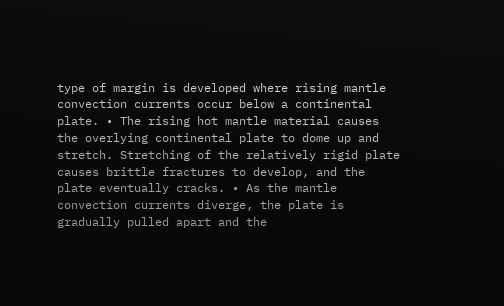type of margin is developed where rising mantle convection currents occur below a continental plate. • The rising hot mantle material causes the overlying continental plate to dome up and stretch. Stretching of the relatively rigid plate causes brittle fractures to develop, and the plate eventually cracks. • As the mantle convection currents diverge, the plate is gradually pulled apart and the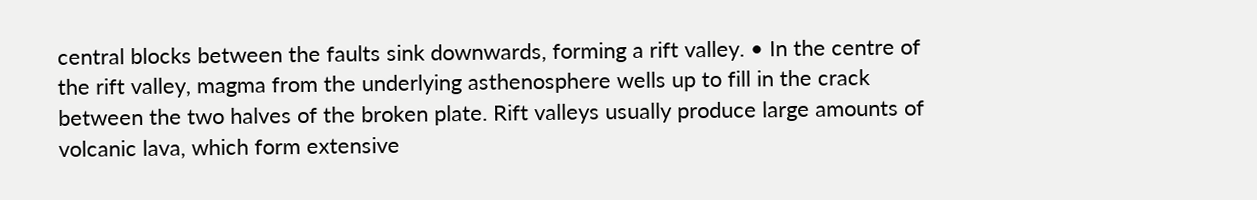central blocks between the faults sink downwards, forming a rift valley. • In the centre of the rift valley, magma from the underlying asthenosphere wells up to fill in the crack between the two halves of the broken plate. Rift valleys usually produce large amounts of volcanic lava, which form extensive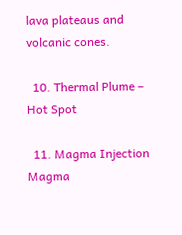lava plateaus and volcanic cones.

  10. Thermal Plume – Hot Spot

  11. Magma Injection Magma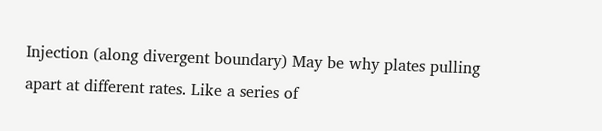Injection (along divergent boundary) May be why plates pulling apart at different rates. Like a series of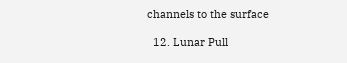channels to the surface

  12. Lunar Pull